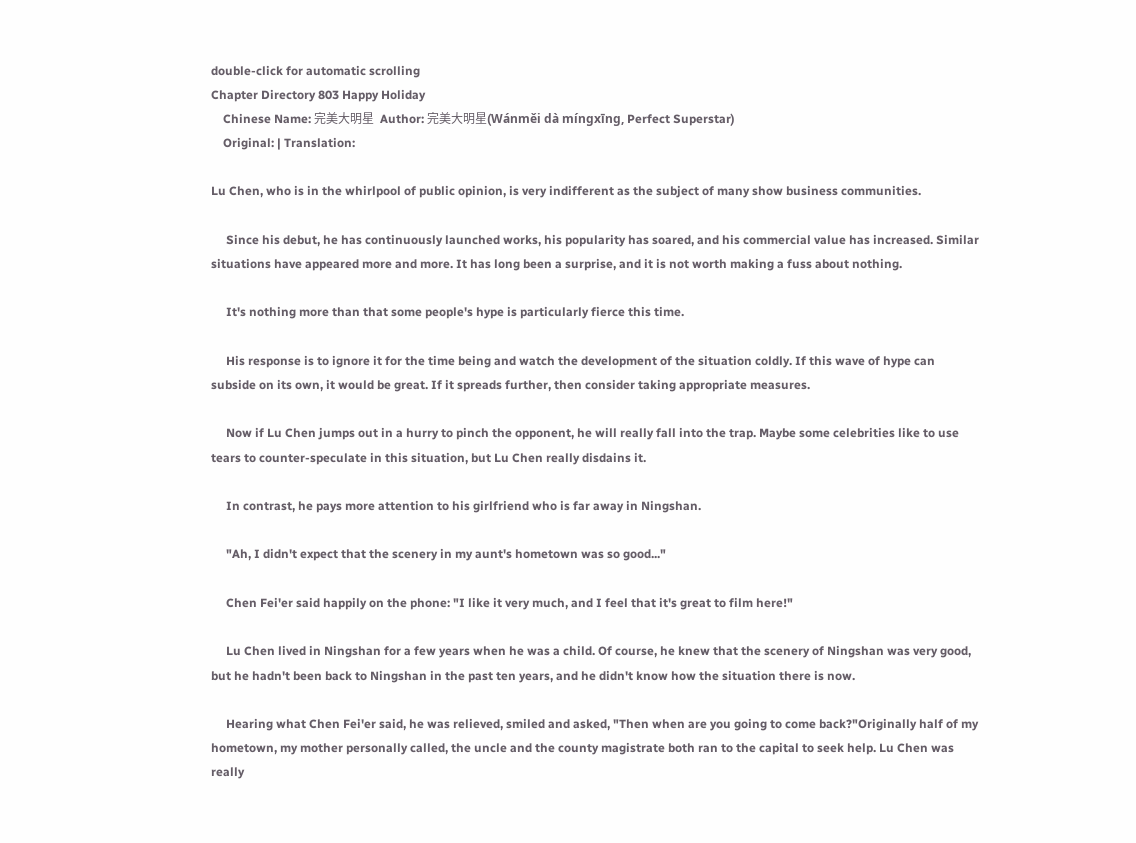double-click for automatic scrolling
Chapter Directory 803 Happy Holiday
    Chinese Name: 完美大明星  Author: 完美大明星(Wánměi dà míngxīng, Perfect Superstar)
    Original: | Translation:

Lu Chen, who is in the whirlpool of public opinion, is very indifferent as the subject of many show business communities.

     Since his debut, he has continuously launched works, his popularity has soared, and his commercial value has increased. Similar situations have appeared more and more. It has long been a surprise, and it is not worth making a fuss about nothing.

     It's nothing more than that some people's hype is particularly fierce this time.

     His response is to ignore it for the time being and watch the development of the situation coldly. If this wave of hype can subside on its own, it would be great. If it spreads further, then consider taking appropriate measures.

     Now if Lu Chen jumps out in a hurry to pinch the opponent, he will really fall into the trap. Maybe some celebrities like to use tears to counter-speculate in this situation, but Lu Chen really disdains it.

     In contrast, he pays more attention to his girlfriend who is far away in Ningshan.

     "Ah, I didn't expect that the scenery in my aunt's hometown was so good..."

     Chen Fei'er said happily on the phone: "I like it very much, and I feel that it's great to film here!"

     Lu Chen lived in Ningshan for a few years when he was a child. Of course, he knew that the scenery of Ningshan was very good, but he hadn't been back to Ningshan in the past ten years, and he didn't know how the situation there is now.

     Hearing what Chen Fei'er said, he was relieved, smiled and asked, "Then when are you going to come back?"Originally half of my hometown, my mother personally called, the uncle and the county magistrate both ran to the capital to seek help. Lu Chen was really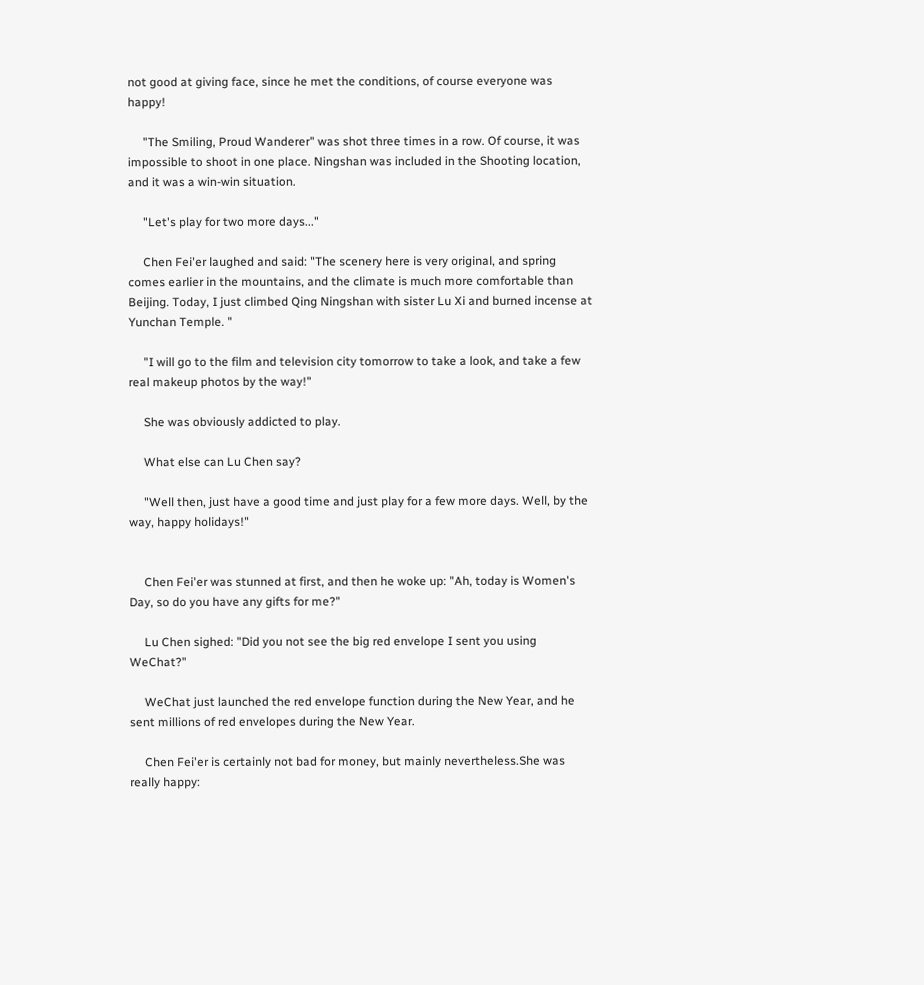not good at giving face, since he met the conditions, of course everyone was happy!

     "The Smiling, Proud Wanderer" was shot three times in a row. Of course, it was impossible to shoot in one place. Ningshan was included in the Shooting location, and it was a win-win situation.

     "Let's play for two more days..."

     Chen Fei'er laughed and said: "The scenery here is very original, and spring comes earlier in the mountains, and the climate is much more comfortable than Beijing. Today, I just climbed Qing Ningshan with sister Lu Xi and burned incense at Yunchan Temple. "

     "I will go to the film and television city tomorrow to take a look, and take a few real makeup photos by the way!"

     She was obviously addicted to play.

     What else can Lu Chen say?

     "Well then, just have a good time and just play for a few more days. Well, by the way, happy holidays!"


     Chen Fei'er was stunned at first, and then he woke up: "Ah, today is Women's Day, so do you have any gifts for me?"

     Lu Chen sighed: "Did you not see the big red envelope I sent you using WeChat?"

     WeChat just launched the red envelope function during the New Year, and he sent millions of red envelopes during the New Year.

     Chen Fei'er is certainly not bad for money, but mainly nevertheless.She was really happy: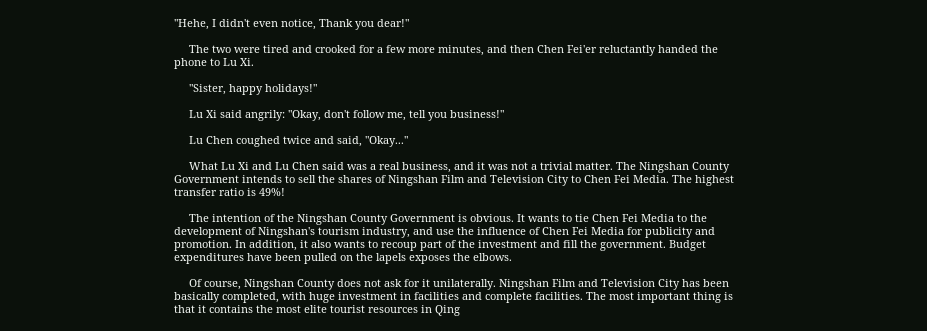"Hehe, I didn't even notice, Thank you dear!"

     The two were tired and crooked for a few more minutes, and then Chen Fei'er reluctantly handed the phone to Lu Xi.

     "Sister, happy holidays!"

     Lu Xi said angrily: "Okay, don't follow me, tell you business!"

     Lu Chen coughed twice and said, "Okay..."

     What Lu Xi and Lu Chen said was a real business, and it was not a trivial matter. The Ningshan County Government intends to sell the shares of Ningshan Film and Television City to Chen Fei Media. The highest transfer ratio is 49%!

     The intention of the Ningshan County Government is obvious. It wants to tie Chen Fei Media to the development of Ningshan's tourism industry, and use the influence of Chen Fei Media for publicity and promotion. In addition, it also wants to recoup part of the investment and fill the government. Budget expenditures have been pulled on the lapels exposes the elbows.

     Of course, Ningshan County does not ask for it unilaterally. Ningshan Film and Television City has been basically completed, with huge investment in facilities and complete facilities. The most important thing is that it contains the most elite tourist resources in Qing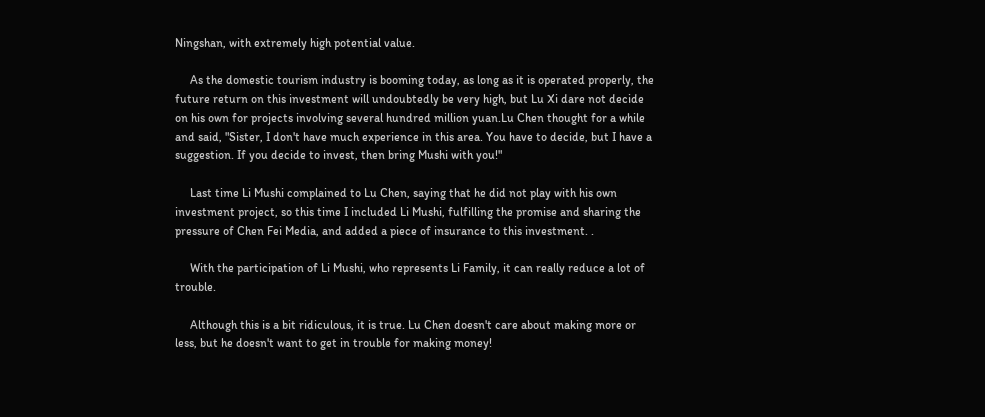Ningshan, with extremely high potential value.

     As the domestic tourism industry is booming today, as long as it is operated properly, the future return on this investment will undoubtedly be very high, but Lu Xi dare not decide on his own for projects involving several hundred million yuan.Lu Chen thought for a while and said, "Sister, I don't have much experience in this area. You have to decide, but I have a suggestion. If you decide to invest, then bring Mushi with you!"

     Last time Li Mushi complained to Lu Chen, saying that he did not play with his own investment project, so this time I included Li Mushi, fulfilling the promise and sharing the pressure of Chen Fei Media, and added a piece of insurance to this investment. .

     With the participation of Li Mushi, who represents Li Family, it can really reduce a lot of trouble.

     Although this is a bit ridiculous, it is true. Lu Chen doesn't care about making more or less, but he doesn't want to get in trouble for making money!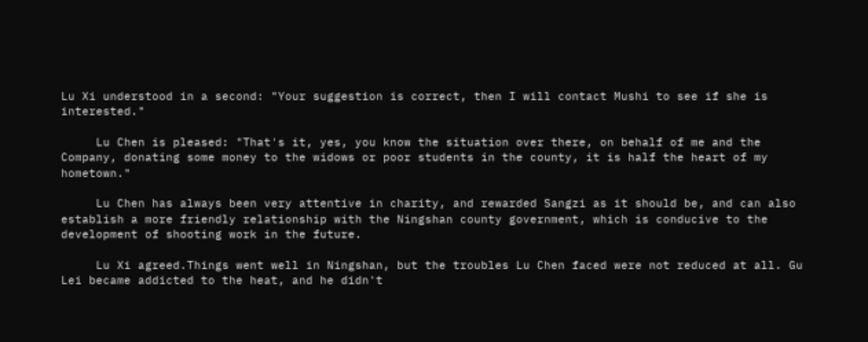Lu Xi understood in a second: "Your suggestion is correct, then I will contact Mushi to see if she is interested."

     Lu Chen is pleased: "That's it, yes, you know the situation over there, on behalf of me and the Company, donating some money to the widows or poor students in the county, it is half the heart of my hometown."

     Lu Chen has always been very attentive in charity, and rewarded Sangzi as it should be, and can also establish a more friendly relationship with the Ningshan county government, which is conducive to the development of shooting work in the future.

     Lu Xi agreed.Things went well in Ningshan, but the troubles Lu Chen faced were not reduced at all. Gu Lei became addicted to the heat, and he didn't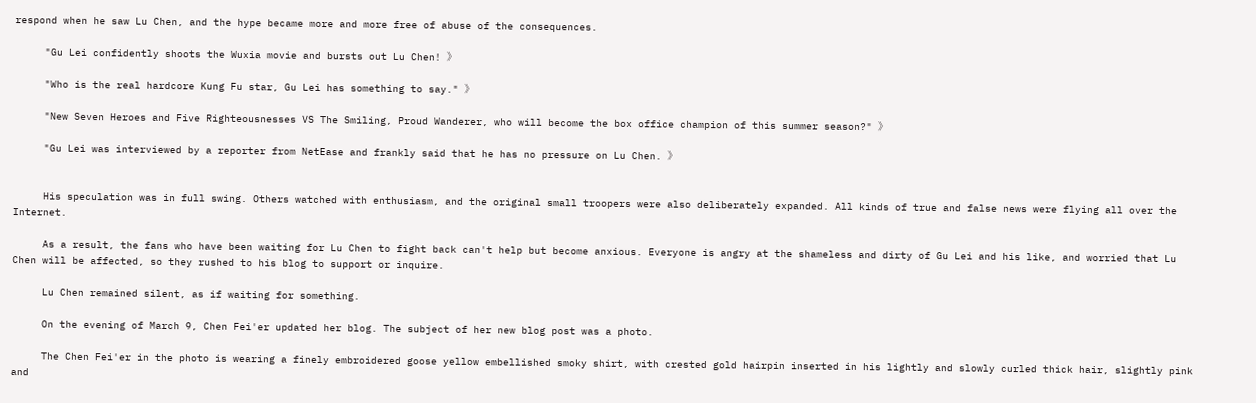respond when he saw Lu Chen, and the hype became more and more free of abuse of the consequences.

     "Gu Lei confidently shoots the Wuxia movie and bursts out Lu Chen! 》

     "Who is the real hardcore Kung Fu star, Gu Lei has something to say." 》

     "New Seven Heroes and Five Righteousnesses VS The Smiling, Proud Wanderer, who will become the box office champion of this summer season?" 》

     "Gu Lei was interviewed by a reporter from NetEase and frankly said that he has no pressure on Lu Chen. 》


     His speculation was in full swing. Others watched with enthusiasm, and the original small troopers were also deliberately expanded. All kinds of true and false news were flying all over the Internet.

     As a result, the fans who have been waiting for Lu Chen to fight back can't help but become anxious. Everyone is angry at the shameless and dirty of Gu Lei and his like, and worried that Lu Chen will be affected, so they rushed to his blog to support or inquire.

     Lu Chen remained silent, as if waiting for something.

     On the evening of March 9, Chen Fei'er updated her blog. The subject of her new blog post was a photo.

     The Chen Fei'er in the photo is wearing a finely embroidered goose yellow embellished smoky shirt, with crested gold hairpin inserted in his lightly and slowly curled thick hair, slightly pink and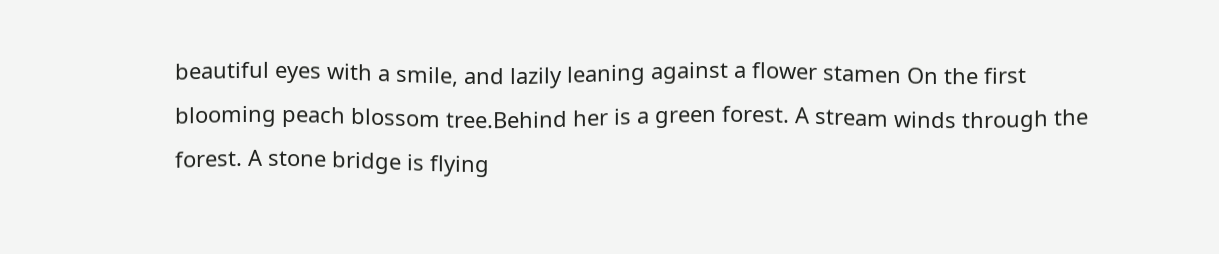beautiful eyes with a smile, and lazily leaning against a flower stamen On the first blooming peach blossom tree.Behind her is a green forest. A stream winds through the forest. A stone bridge is flying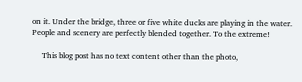on it. Under the bridge, three or five white ducks are playing in the water. People and scenery are perfectly blended together. To the extreme!

     This blog post has no text content other than the photo,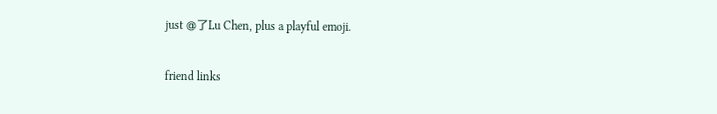just @了Lu Chen, plus a playful emoji.

friend links